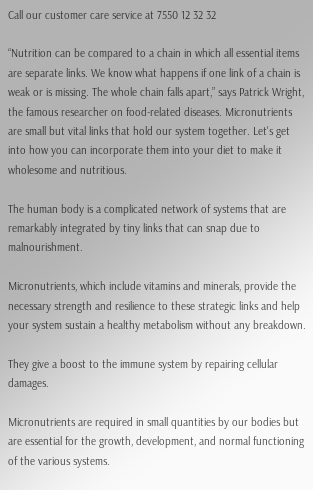Call our customer care service at 7550 12 32 32

“Nutrition can be compared to a chain in which all essential items are separate links. We know what happens if one link of a chain is weak or is missing. The whole chain falls apart,” says Patrick Wright, the famous researcher on food-related diseases. Micronutrients are small but vital links that hold our system together. Let's get into how you can incorporate them into your diet to make it wholesome and nutritious.

The human body is a complicated network of systems that are remarkably integrated by tiny links that can snap due to malnourishment.

Micronutrients, which include vitamins and minerals, provide the necessary strength and resilience to these strategic links and help your system sustain a healthy metabolism without any breakdown.

They give a boost to the immune system by repairing cellular damages.

Micronutrients are required in small quantities by our bodies but are essential for the growth, development, and normal functioning of the various systems.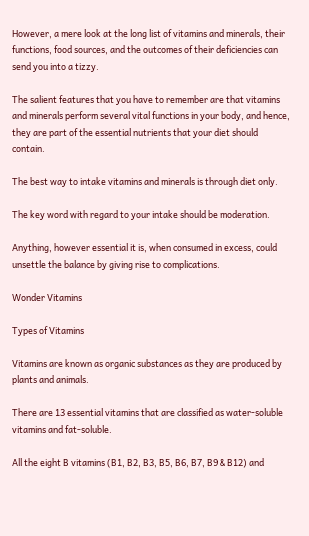However, a mere look at the long list of vitamins and minerals, their functions, food sources, and the outcomes of their deficiencies can send you into a tizzy.

The salient features that you have to remember are that vitamins and minerals perform several vital functions in your body, and hence, they are part of the essential nutrients that your diet should contain.

The best way to intake vitamins and minerals is through diet only.

The key word with regard to your intake should be moderation.

Anything, however essential it is, when consumed in excess, could unsettle the balance by giving rise to complications.

Wonder Vitamins

Types of Vitamins

Vitamins are known as organic substances as they are produced by plants and animals.

There are 13 essential vitamins that are classified as water-soluble vitamins and fat-soluble.

All the eight B vitamins (B1, B2, B3, B5, B6, B7, B9 & B12) and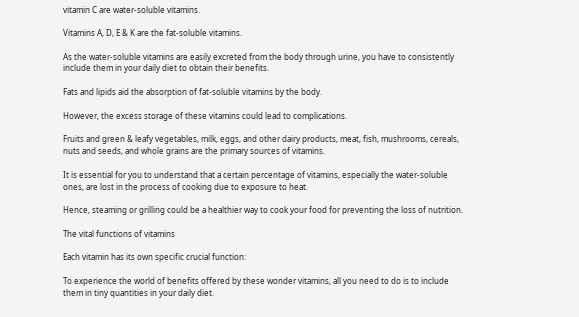vitamin C are water-soluble vitamins.

Vitamins A, D, E & K are the fat-soluble vitamins.

As the water-soluble vitamins are easily excreted from the body through urine, you have to consistently include them in your daily diet to obtain their benefits.

Fats and lipids aid the absorption of fat-soluble vitamins by the body.

However, the excess storage of these vitamins could lead to complications.

Fruits and green & leafy vegetables, milk, eggs, and other dairy products, meat, fish, mushrooms, cereals, nuts and seeds, and whole grains are the primary sources of vitamins.

It is essential for you to understand that a certain percentage of vitamins, especially the water-soluble ones, are lost in the process of cooking due to exposure to heat.

Hence, steaming or grilling could be a healthier way to cook your food for preventing the loss of nutrition.

The vital functions of vitamins

Each vitamin has its own specific crucial function:

To experience the world of benefits offered by these wonder vitamins, all you need to do is to include them in tiny quantities in your daily diet.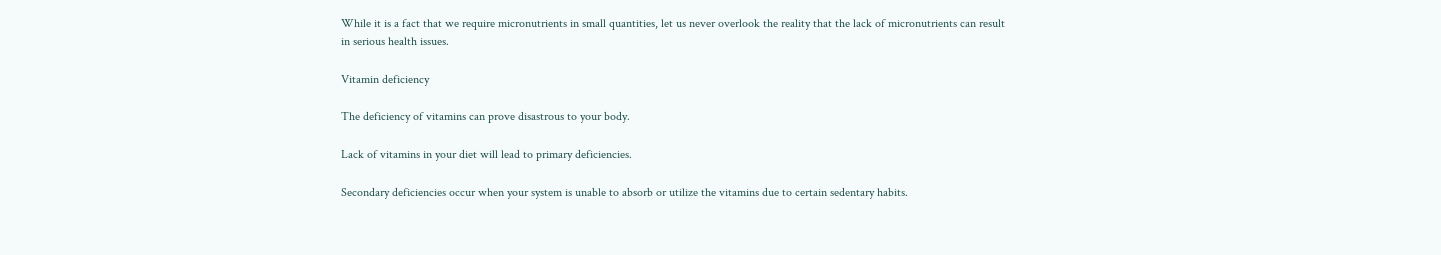While it is a fact that we require micronutrients in small quantities, let us never overlook the reality that the lack of micronutrients can result in serious health issues.

Vitamin deficiency

The deficiency of vitamins can prove disastrous to your body.

Lack of vitamins in your diet will lead to primary deficiencies.

Secondary deficiencies occur when your system is unable to absorb or utilize the vitamins due to certain sedentary habits.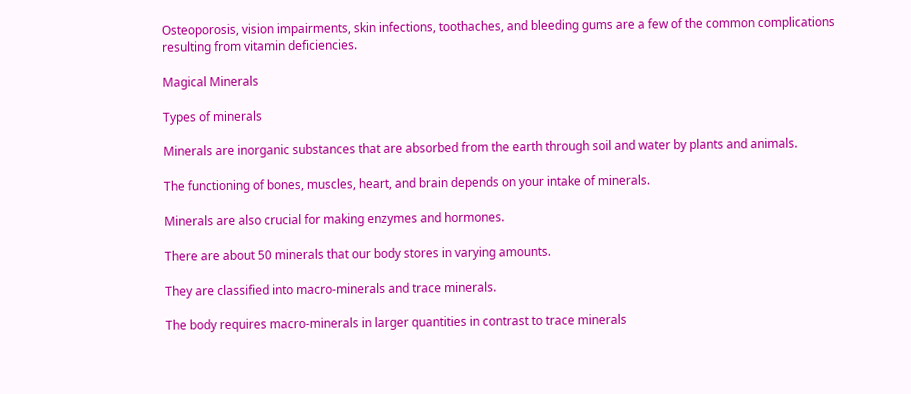Osteoporosis, vision impairments, skin infections, toothaches, and bleeding gums are a few of the common complications resulting from vitamin deficiencies.

Magical Minerals

Types of minerals

Minerals are inorganic substances that are absorbed from the earth through soil and water by plants and animals.

The functioning of bones, muscles, heart, and brain depends on your intake of minerals.

Minerals are also crucial for making enzymes and hormones.

There are about 50 minerals that our body stores in varying amounts.

They are classified into macro-minerals and trace minerals.

The body requires macro-minerals in larger quantities in contrast to trace minerals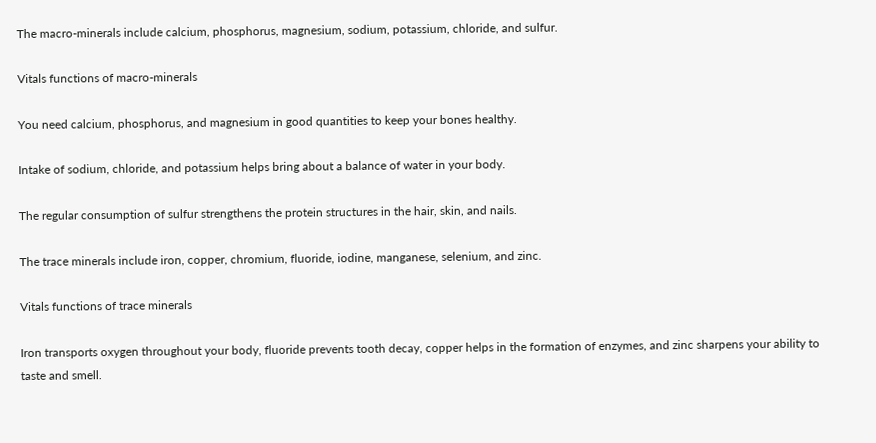The macro-minerals include calcium, phosphorus, magnesium, sodium, potassium, chloride, and sulfur.

Vitals functions of macro-minerals

You need calcium, phosphorus, and magnesium in good quantities to keep your bones healthy.

Intake of sodium, chloride, and potassium helps bring about a balance of water in your body.

The regular consumption of sulfur strengthens the protein structures in the hair, skin, and nails.

The trace minerals include iron, copper, chromium, fluoride, iodine, manganese, selenium, and zinc.

Vitals functions of trace minerals

Iron transports oxygen throughout your body, fluoride prevents tooth decay, copper helps in the formation of enzymes, and zinc sharpens your ability to taste and smell.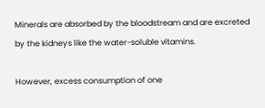Minerals are absorbed by the bloodstream and are excreted by the kidneys like the water-soluble vitamins.

However, excess consumption of one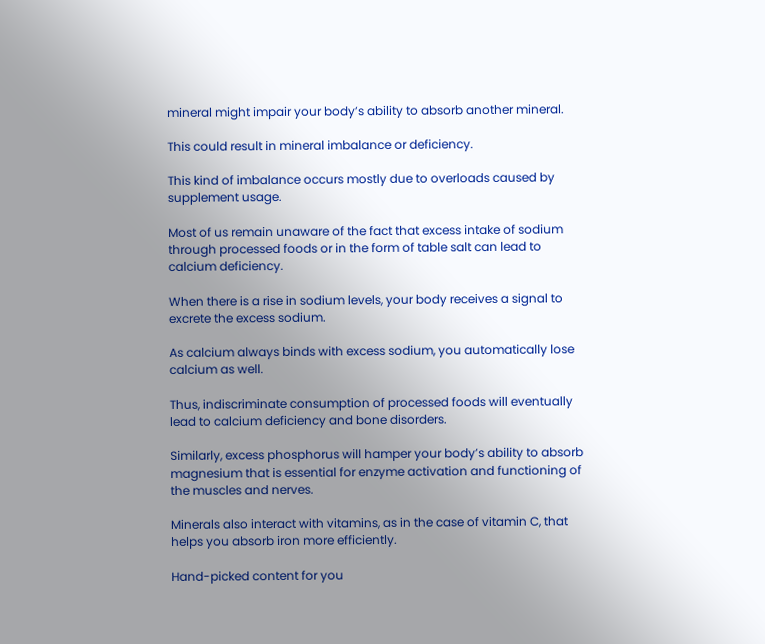mineral might impair your body’s ability to absorb another mineral.

This could result in mineral imbalance or deficiency.

This kind of imbalance occurs mostly due to overloads caused by supplement usage.

Most of us remain unaware of the fact that excess intake of sodium through processed foods or in the form of table salt can lead to calcium deficiency.

When there is a rise in sodium levels, your body receives a signal to excrete the excess sodium.

As calcium always binds with excess sodium, you automatically lose calcium as well.

Thus, indiscriminate consumption of processed foods will eventually lead to calcium deficiency and bone disorders.

Similarly, excess phosphorus will hamper your body’s ability to absorb magnesium that is essential for enzyme activation and functioning of the muscles and nerves.

Minerals also interact with vitamins, as in the case of vitamin C, that helps you absorb iron more efficiently.

Hand-picked content for you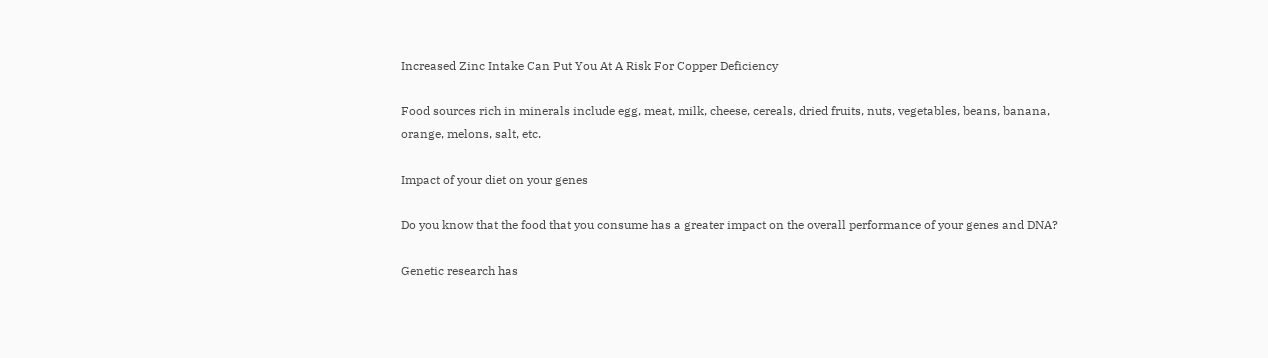Increased Zinc Intake Can Put You At A Risk For Copper Deficiency

Food sources rich in minerals include egg, meat, milk, cheese, cereals, dried fruits, nuts, vegetables, beans, banana, orange, melons, salt, etc.

Impact of your diet on your genes

Do you know that the food that you consume has a greater impact on the overall performance of your genes and DNA?

Genetic research has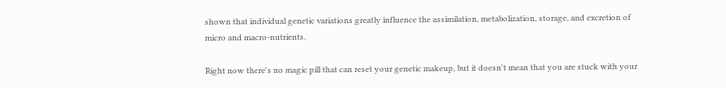shown that individual genetic variations greatly influence the assimilation, metabolization, storage, and excretion of micro and macro-nutrients.

Right now there's no magic pill that can reset your genetic makeup, but it doesn't mean that you are stuck with your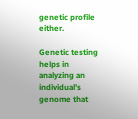genetic profile either.

Genetic testing helps in analyzing an individual’s genome that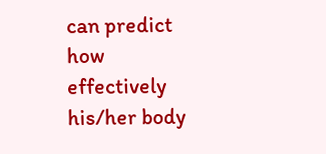can predict how effectively his/her body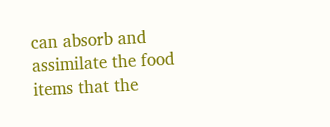can absorb and assimilate the food items that the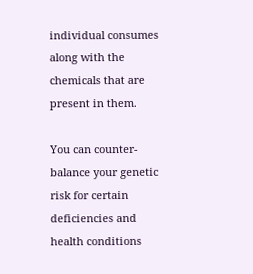individual consumes along with the chemicals that are present in them.

You can counter-balance your genetic risk for certain deficiencies and health conditions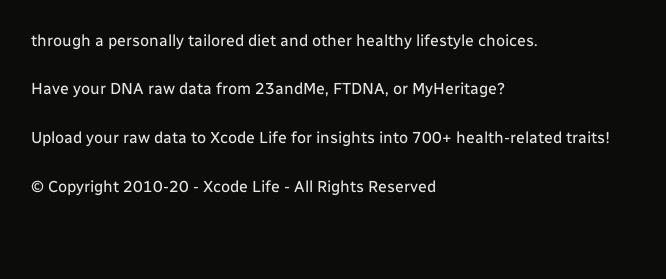through a personally tailored diet and other healthy lifestyle choices.

Have your DNA raw data from 23andMe, FTDNA, or MyHeritage?

Upload your raw data to Xcode Life for insights into 700+ health-related traits!

© Copyright 2010-20 - Xcode Life - All Rights Reserved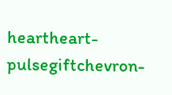heartheart-pulsegiftchevron-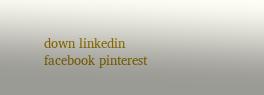down linkedin facebook pinterest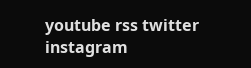youtube rss twitter instagram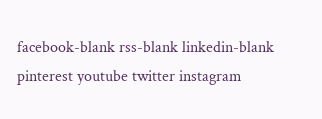facebook-blank rss-blank linkedin-blank pinterest youtube twitter instagram